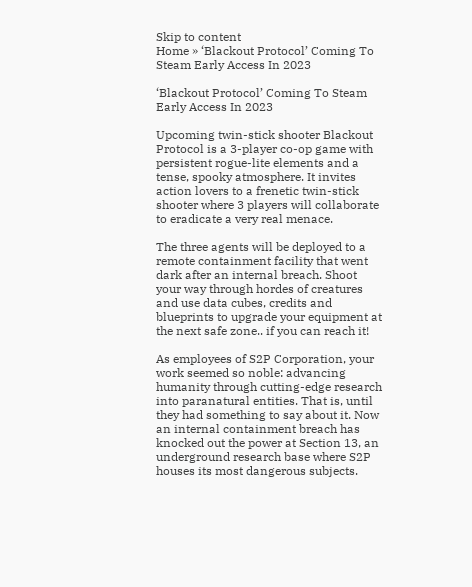Skip to content
Home » ‘Blackout Protocol’ Coming To Steam Early Access In 2023

‘Blackout Protocol’ Coming To Steam Early Access In 2023

Upcoming twin-stick shooter Blackout Protocol is a 3-player co-op game with persistent rogue-lite elements and a tense, spooky atmosphere. It invites action lovers to a frenetic twin-stick shooter where 3 players will collaborate to eradicate a very real menace.

The three agents will be deployed to a remote containment facility that went dark after an internal breach. Shoot your way through hordes of creatures and use data cubes, credits and blueprints to upgrade your equipment at the next safe zone.. if you can reach it!

As employees of S2P Corporation, your work seemed so noble: advancing humanity through cutting-edge research into paranatural entities. That is, until they had something to say about it. Now an internal containment breach has knocked out the power at Section 13, an underground research base where S2P houses its most dangerous subjects.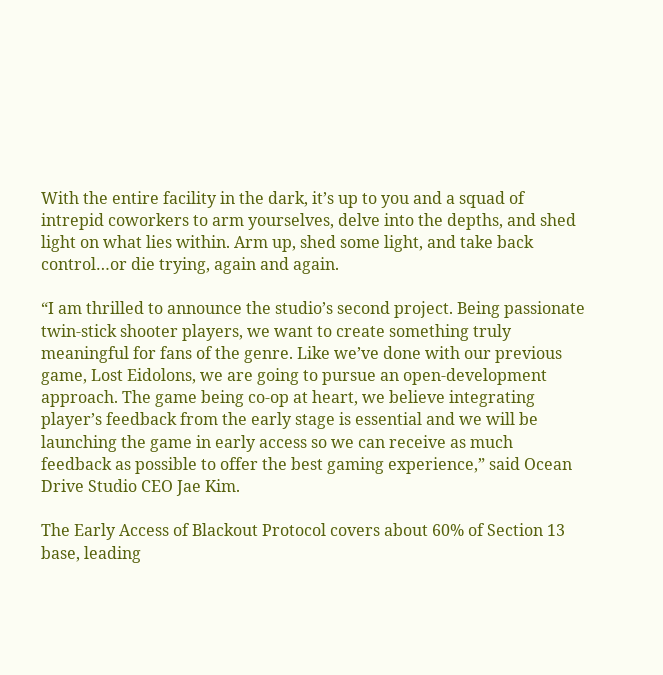With the entire facility in the dark, it’s up to you and a squad of intrepid coworkers to arm yourselves, delve into the depths, and shed light on what lies within. Arm up, shed some light, and take back control…or die trying, again and again.

“I am thrilled to announce the studio’s second project. Being passionate twin-stick shooter players, we want to create something truly meaningful for fans of the genre. Like we’ve done with our previous game, Lost Eidolons, we are going to pursue an open-development approach. The game being co-op at heart, we believe integrating player’s feedback from the early stage is essential and we will be launching the game in early access so we can receive as much feedback as possible to offer the best gaming experience,” said Ocean Drive Studio CEO Jae Kim.

The Early Access of Blackout Protocol covers about 60% of Section 13 base, leading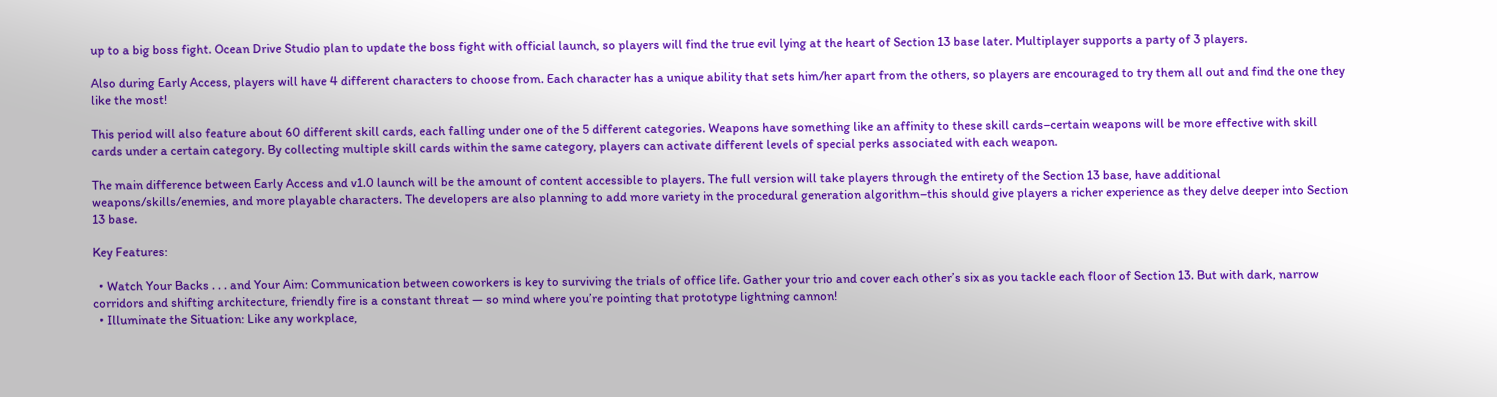up to a big boss fight. Ocean Drive Studio plan to update the boss fight with official launch, so players will find the true evil lying at the heart of Section 13 base later. Multiplayer supports a party of 3 players.

Also during Early Access, players will have 4 different characters to choose from. Each character has a unique ability that sets him/her apart from the others, so players are encouraged to try them all out and find the one they like the most!

This period will also feature about 60 different skill cards, each falling under one of the 5 different categories. Weapons have something like an affinity to these skill cards–certain weapons will be more effective with skill cards under a certain category. By collecting multiple skill cards within the same category, players can activate different levels of special perks associated with each weapon.

The main difference between Early Access and v1.0 launch will be the amount of content accessible to players. The full version will take players through the entirety of the Section 13 base, have additional weapons/skills/enemies, and more playable characters. The developers are also planning to add more variety in the procedural generation algorithm–this should give players a richer experience as they delve deeper into Section 13 base.

Key Features:

  • Watch Your Backs . . . and Your Aim: Communication between coworkers is key to surviving the trials of office life. Gather your trio and cover each other’s six as you tackle each floor of Section 13. But with dark, narrow corridors and shifting architecture, friendly fire is a constant threat — so mind where you’re pointing that prototype lightning cannon!
  • Illuminate the Situation: Like any workplace,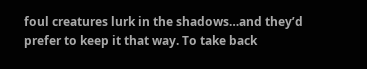foul creatures lurk in the shadows…and they’d prefer to keep it that way. To take back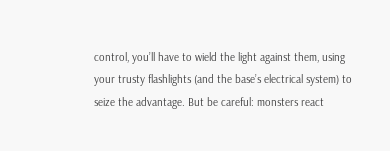control, you’ll have to wield the light against them, using your trusty flashlights (and the base’s electrical system) to seize the advantage. But be careful: monsters react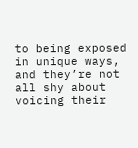to being exposed in unique ways, and they’re not all shy about voicing their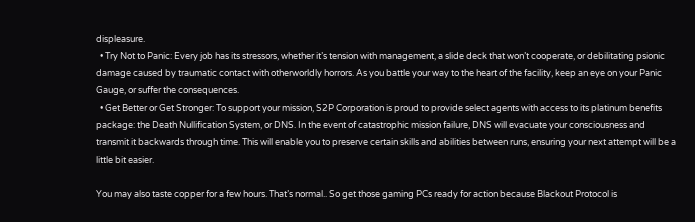displeasure.
  • Try Not to Panic: Every job has its stressors, whether it’s tension with management, a slide deck that won’t cooperate, or debilitating psionic damage caused by traumatic contact with otherworldly horrors. As you battle your way to the heart of the facility, keep an eye on your Panic Gauge, or suffer the consequences.
  • Get Better or Get Stronger: To support your mission, S2P Corporation is proud to provide select agents with access to its platinum benefits package: the Death Nullification System, or DNS. In the event of catastrophic mission failure, DNS will evacuate your consciousness and transmit it backwards through time. This will enable you to preserve certain skills and abilities between runs, ensuring your next attempt will be a little bit easier.

You may also taste copper for a few hours. That’s normal.. So get those gaming PCs ready for action because Blackout Protocol is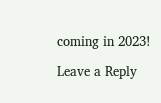coming in 2023!

Leave a Reply